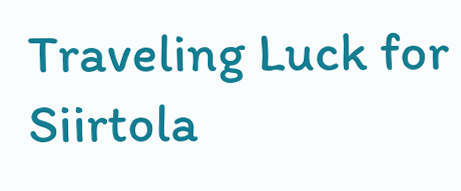Traveling Luck for Siirtola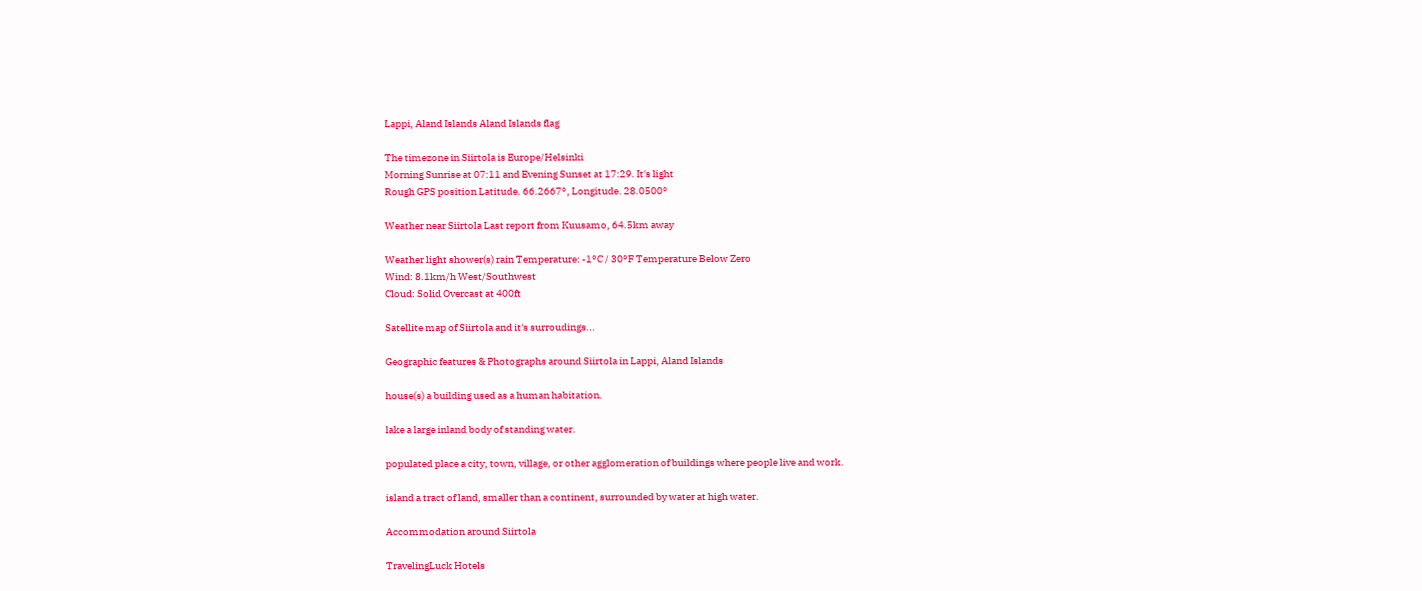Lappi, Aland Islands Aland Islands flag

The timezone in Siirtola is Europe/Helsinki
Morning Sunrise at 07:11 and Evening Sunset at 17:29. It's light
Rough GPS position Latitude. 66.2667°, Longitude. 28.0500°

Weather near Siirtola Last report from Kuusamo, 64.5km away

Weather light shower(s) rain Temperature: -1°C / 30°F Temperature Below Zero
Wind: 8.1km/h West/Southwest
Cloud: Solid Overcast at 400ft

Satellite map of Siirtola and it's surroudings...

Geographic features & Photographs around Siirtola in Lappi, Aland Islands

house(s) a building used as a human habitation.

lake a large inland body of standing water.

populated place a city, town, village, or other agglomeration of buildings where people live and work.

island a tract of land, smaller than a continent, surrounded by water at high water.

Accommodation around Siirtola

TravelingLuck Hotels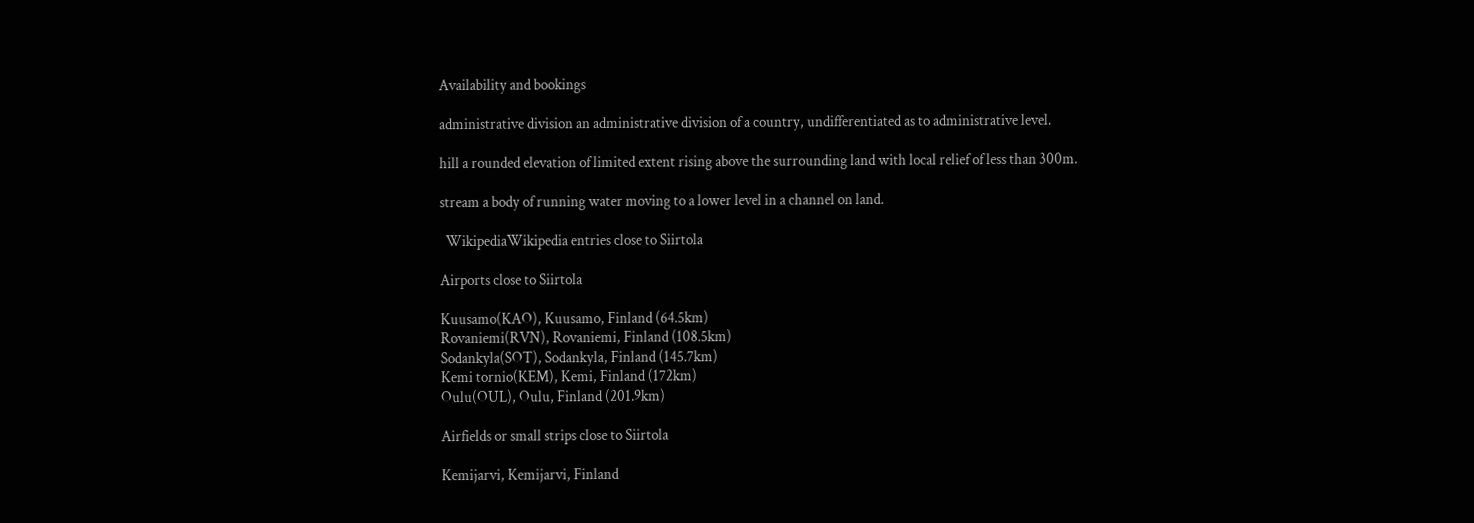Availability and bookings

administrative division an administrative division of a country, undifferentiated as to administrative level.

hill a rounded elevation of limited extent rising above the surrounding land with local relief of less than 300m.

stream a body of running water moving to a lower level in a channel on land.

  WikipediaWikipedia entries close to Siirtola

Airports close to Siirtola

Kuusamo(KAO), Kuusamo, Finland (64.5km)
Rovaniemi(RVN), Rovaniemi, Finland (108.5km)
Sodankyla(SOT), Sodankyla, Finland (145.7km)
Kemi tornio(KEM), Kemi, Finland (172km)
Oulu(OUL), Oulu, Finland (201.9km)

Airfields or small strips close to Siirtola

Kemijarvi, Kemijarvi, Finland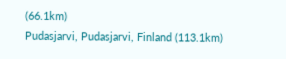(66.1km)
Pudasjarvi, Pudasjarvi, Finland (113.1km)